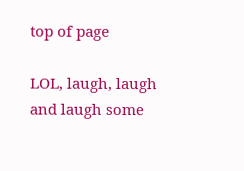top of page

LOL, laugh, laugh and laugh some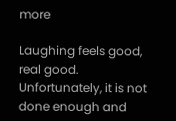more

Laughing feels good, real good. Unfortunately, it is not done enough and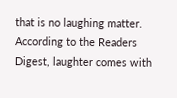that is no laughing matter. According to the Readers Digest, laughter comes with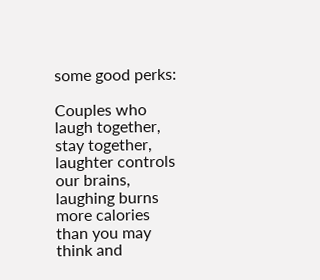some good perks:

Couples who laugh together, stay together, laughter controls our brains, laughing burns more calories than you may think and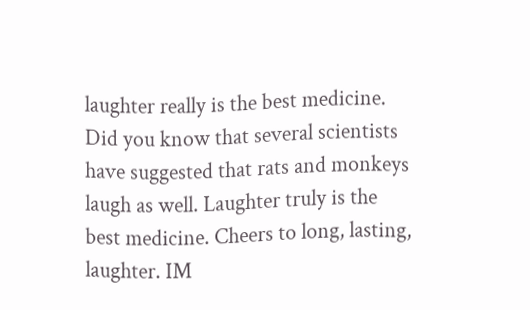laughter really is the best medicine. Did you know that several scientists have suggested that rats and monkeys laugh as well. Laughter truly is the best medicine. Cheers to long, lasting, laughter. IM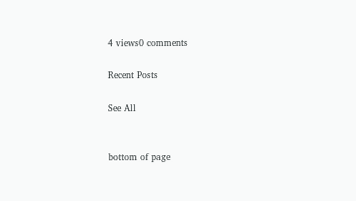4 views0 comments

Recent Posts

See All


bottom of page